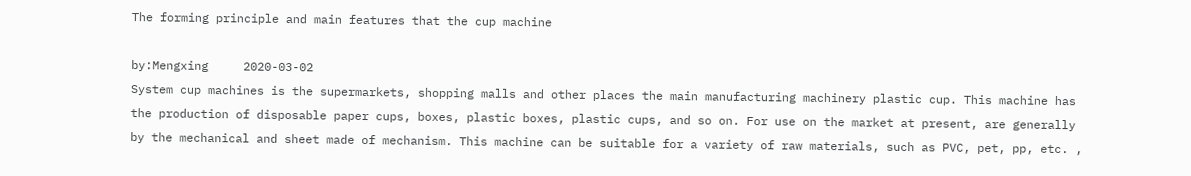The forming principle and main features that the cup machine

by:Mengxing     2020-03-02
System cup machines is the supermarkets, shopping malls and other places the main manufacturing machinery plastic cup. This machine has the production of disposable paper cups, boxes, plastic boxes, plastic cups, and so on. For use on the market at present, are generally by the mechanical and sheet made of mechanism. This machine can be suitable for a variety of raw materials, such as PVC, pet, pp, etc. ,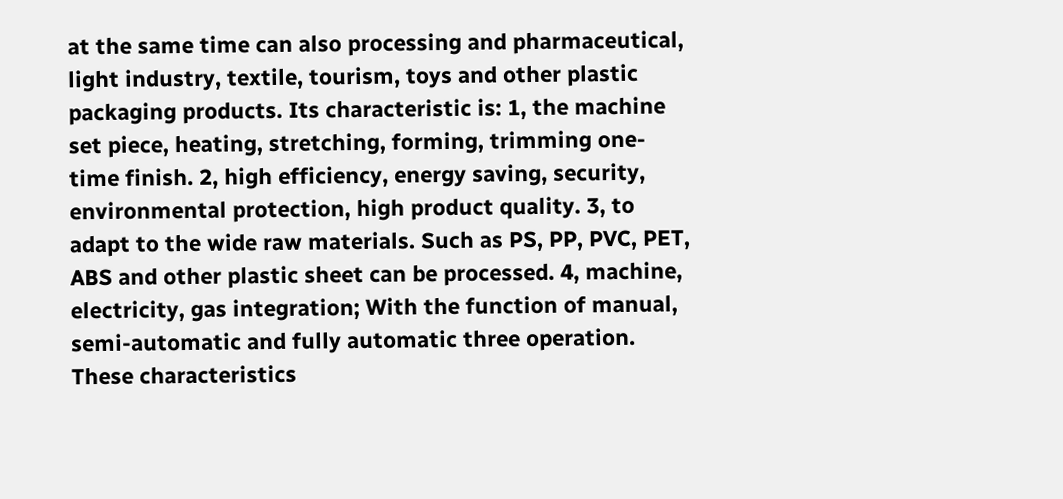at the same time can also processing and pharmaceutical, light industry, textile, tourism, toys and other plastic packaging products. Its characteristic is: 1, the machine set piece, heating, stretching, forming, trimming one-time finish. 2, high efficiency, energy saving, security, environmental protection, high product quality. 3, to adapt to the wide raw materials. Such as PS, PP, PVC, PET, ABS and other plastic sheet can be processed. 4, machine, electricity, gas integration; With the function of manual, semi-automatic and fully automatic three operation. These characteristics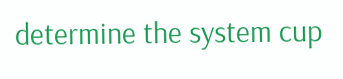determine the system cup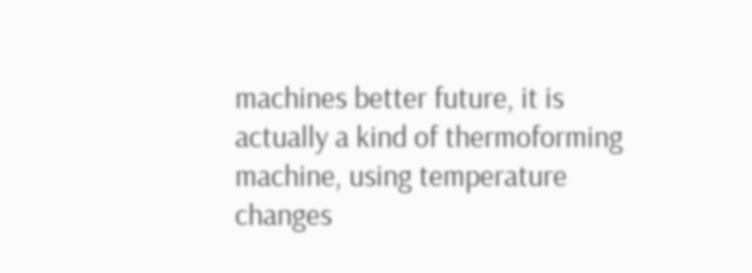machines better future, it is actually a kind of thermoforming machine, using temperature changes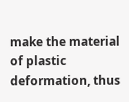make the material of plastic deformation, thus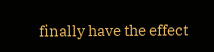finally have the effect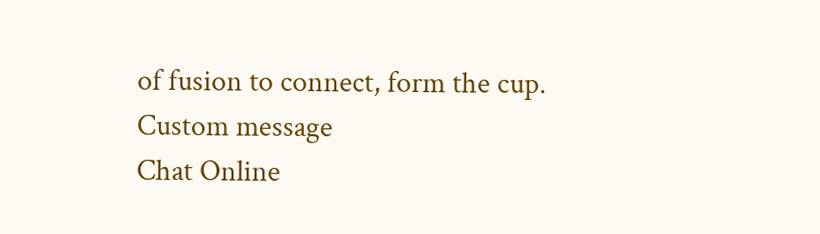of fusion to connect, form the cup.
Custom message
Chat Online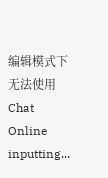编辑模式下无法使用
Chat Online inputting...